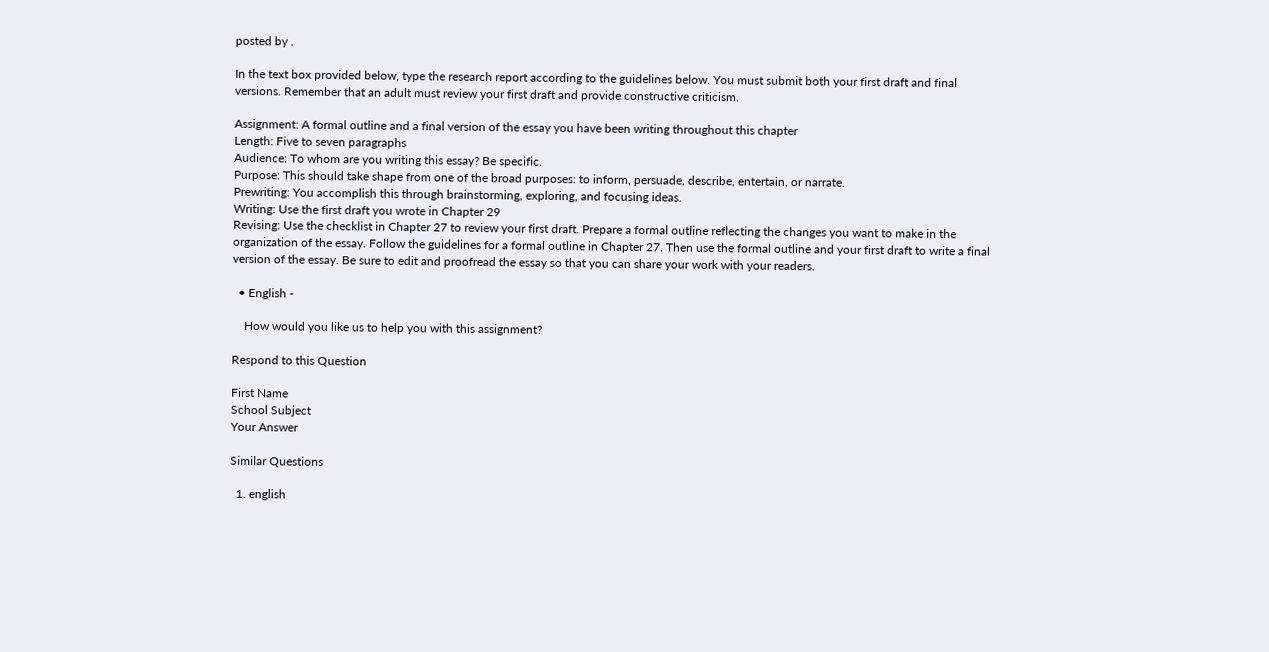posted by .

In the text box provided below, type the research report according to the guidelines below. You must submit both your first draft and final versions. Remember that an adult must review your first draft and provide constructive criticism.

Assignment: A formal outline and a final version of the essay you have been writing throughout this chapter
Length: Five to seven paragraphs
Audience: To whom are you writing this essay? Be specific.
Purpose: This should take shape from one of the broad purposes: to inform, persuade, describe, entertain, or narrate.
Prewriting: You accomplish this through brainstorming, exploring, and focusing ideas.
Writing: Use the first draft you wrote in Chapter 29
Revising: Use the checklist in Chapter 27 to review your first draft. Prepare a formal outline reflecting the changes you want to make in the organization of the essay. Follow the guidelines for a formal outline in Chapter 27. Then use the formal outline and your first draft to write a final version of the essay. Be sure to edit and proofread the essay so that you can share your work with your readers.

  • English -

    How would you like us to help you with this assignment?

Respond to this Question

First Name
School Subject
Your Answer

Similar Questions

  1. english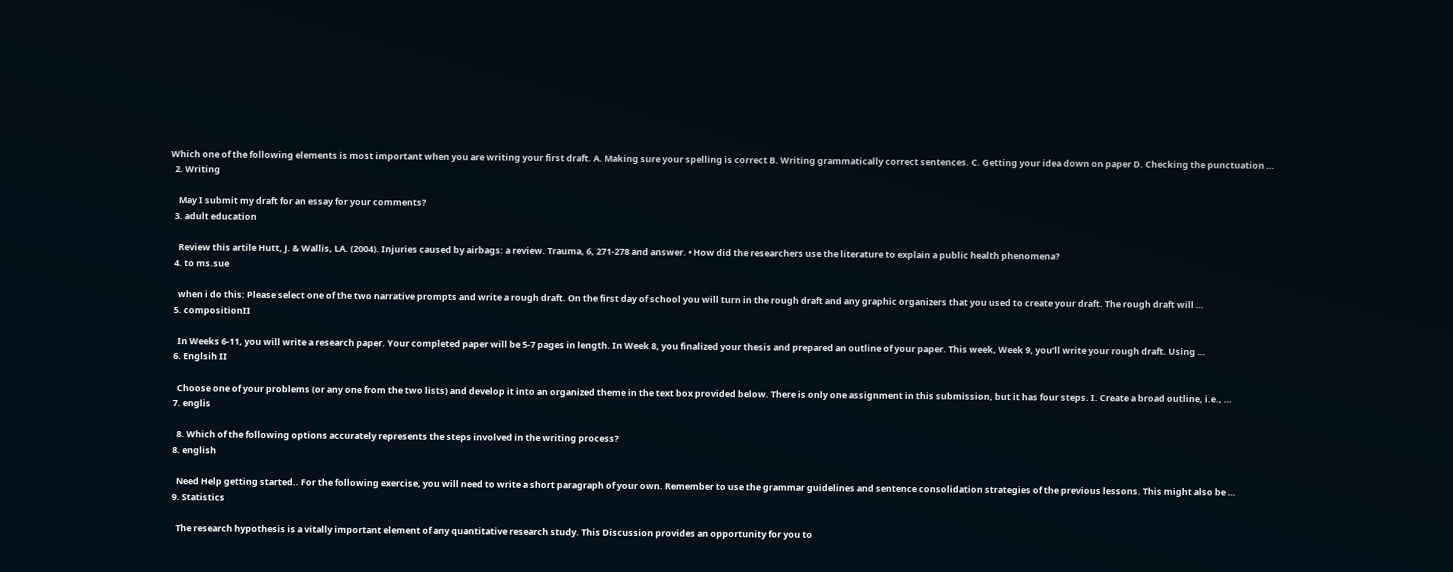Which one of the following elements is most important when you are writing your first draft. A. Making sure your spelling is correct B. Writing grammatically correct sentences. C. Getting your idea down on paper D. Checking the punctuation …
  2. Writing

    May I submit my draft for an essay for your comments?
  3. adult education

    Review this artile Hutt, J. & Wallis, LA. (2004). Injuries caused by airbags: a review. Trauma, 6, 271-278 and answer. • How did the researchers use the literature to explain a public health phenomena?
  4. to ms.sue

    when i do this: Please select one of the two narrative prompts and write a rough draft. On the first day of school you will turn in the rough draft and any graphic organizers that you used to create your draft. The rough draft will …
  5. compositionII

    In Weeks 6-11, you will write a research paper. Your completed paper will be 5-7 pages in length. In Week 8, you finalized your thesis and prepared an outline of your paper. This week, Week 9, you’ll write your rough draft. Using …
  6. Englsih II

    Choose one of your problems (or any one from the two lists) and develop it into an organized theme in the text box provided below. There is only one assignment in this submission, but it has four steps. I. Create a broad outline, i.e., …
  7. englis

    8. Which of the following options accurately represents the steps involved in the writing process?
  8. english

    Need Help getting started.. For the following exercise, you will need to write a short paragraph of your own. Remember to use the grammar guidelines and sentence consolidation strategies of the previous lessons. This might also be …
  9. Statistics

    The research hypothesis is a vitally important element of any quantitative research study. This Discussion provides an opportunity for you to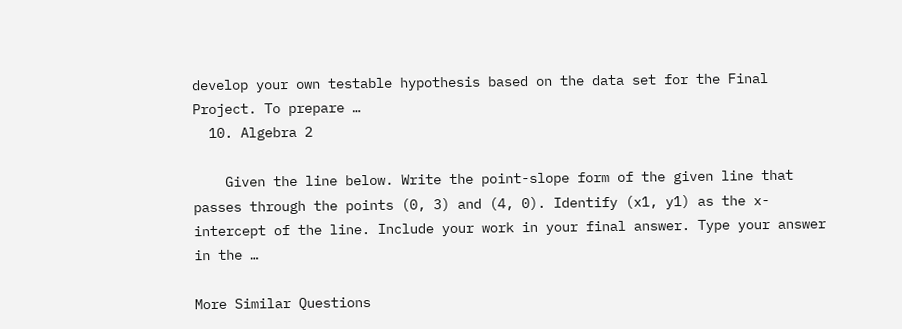develop your own testable hypothesis based on the data set for the Final Project. To prepare …
  10. Algebra 2

    Given the line below. Write the point-slope form of the given line that passes through the points (0, 3) and (4, 0). Identify (x1, y1) as the x-intercept of the line. Include your work in your final answer. Type your answer in the …

More Similar Questions